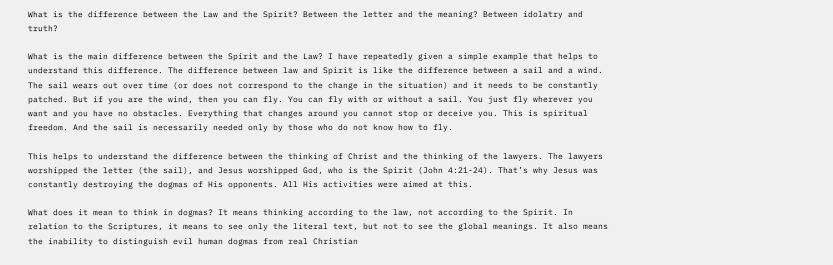What is the difference between the Law and the Spirit? Between the letter and the meaning? Between idolatry and truth?

What is the main difference between the Spirit and the Law? I have repeatedly given a simple example that helps to understand this difference. The difference between law and Spirit is like the difference between a sail and a wind. The sail wears out over time (or does not correspond to the change in the situation) and it needs to be constantly patched. But if you are the wind, then you can fly. You can fly with or without a sail. You just fly wherever you want and you have no obstacles. Everything that changes around you cannot stop or deceive you. This is spiritual freedom. And the sail is necessarily needed only by those who do not know how to fly.

This helps to understand the difference between the thinking of Christ and the thinking of the lawyers. The lawyers worshipped the letter (the sail), and Jesus worshipped God, who is the Spirit (John 4:21-24). That’s why Jesus was constantly destroying the dogmas of His opponents. All His activities were aimed at this.

What does it mean to think in dogmas? It means thinking according to the law, not according to the Spirit. In relation to the Scriptures, it means to see only the literal text, but not to see the global meanings. It also means the inability to distinguish evil human dogmas from real Christian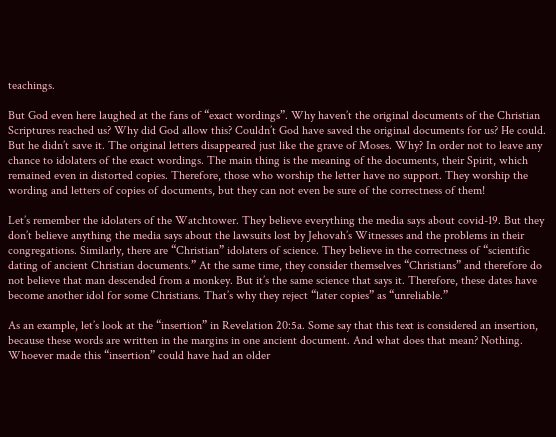teachings.

But God even here laughed at the fans of “exact wordings”. Why haven’t the original documents of the Christian Scriptures reached us? Why did God allow this? Couldn’t God have saved the original documents for us? He could. But he didn’t save it. The original letters disappeared just like the grave of Moses. Why? In order not to leave any chance to idolaters of the exact wordings. The main thing is the meaning of the documents, their Spirit, which remained even in distorted copies. Therefore, those who worship the letter have no support. They worship the wording and letters of copies of documents, but they can not even be sure of the correctness of them!

Let’s remember the idolaters of the Watchtower. They believe everything the media says about covid-19. But they don’t believe anything the media says about the lawsuits lost by Jehovah’s Witnesses and the problems in their congregations. Similarly, there are “Christian” idolaters of science. They believe in the correctness of “scientific dating of ancient Christian documents.” At the same time, they consider themselves “Christians” and therefore do not believe that man descended from a monkey. But it’s the same science that says it. Therefore, these dates have become another idol for some Christians. That’s why they reject “later copies” as “unreliable.”

As an example, let’s look at the “insertion” in Revelation 20:5a. Some say that this text is considered an insertion, because these words are written in the margins in one ancient document. And what does that mean? Nothing. Whoever made this “insertion” could have had an older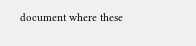document where these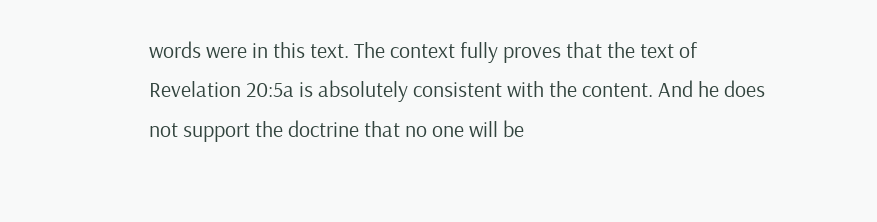words were in this text. The context fully proves that the text of Revelation 20:5a is absolutely consistent with the content. And he does not support the doctrine that no one will be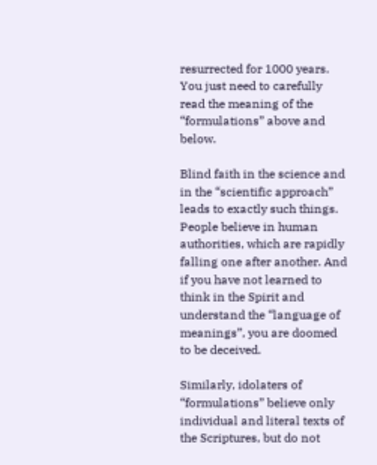resurrected for 1000 years. You just need to carefully read the meaning of the “formulations” above and below.

Blind faith in the science and in the “scientific approach” leads to exactly such things. People believe in human authorities, which are rapidly falling one after another. And if you have not learned to think in the Spirit and understand the “language of meanings”, you are doomed to be deceived.

Similarly, idolaters of “formulations” believe only individual and literal texts of the Scriptures, but do not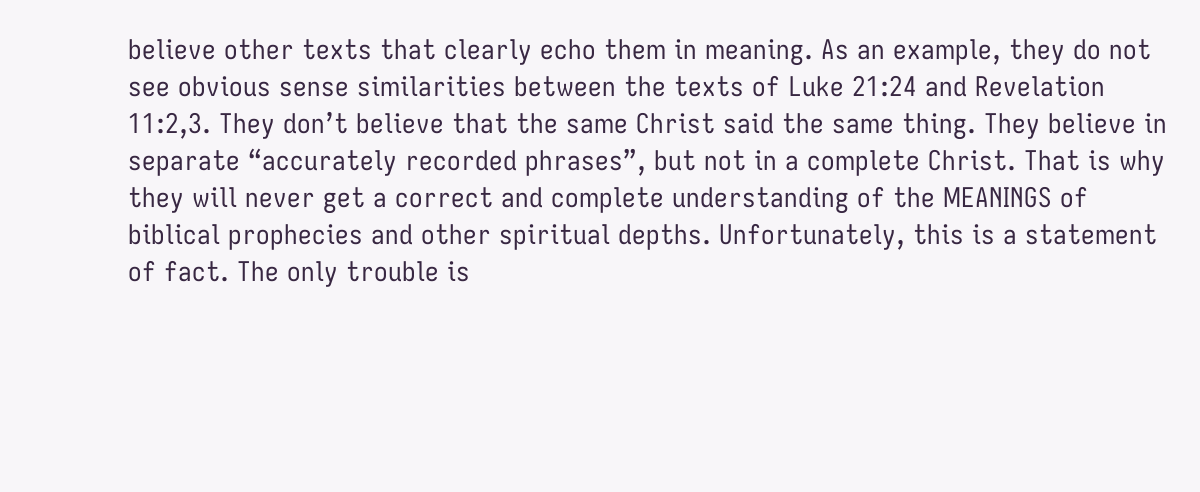believe other texts that clearly echo them in meaning. As an example, they do not see obvious sense similarities between the texts of Luke 21:24 and Revelation 11:2,3. They don’t believe that the same Christ said the same thing. They believe in separate “accurately recorded phrases”, but not in a complete Christ. That is why they will never get a correct and complete understanding of the MEANINGS of biblical prophecies and other spiritual depths. Unfortunately, this is a statement of fact. The only trouble is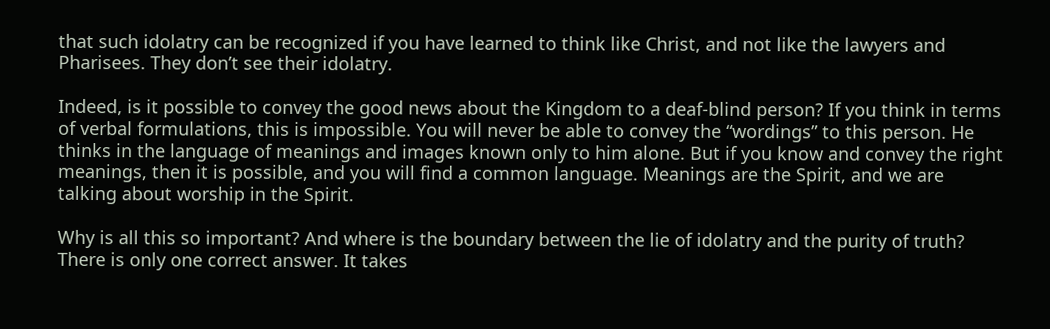that such idolatry can be recognized if you have learned to think like Christ, and not like the lawyers and Pharisees. They don’t see their idolatry.

Indeed, is it possible to convey the good news about the Kingdom to a deaf-blind person? If you think in terms of verbal formulations, this is impossible. You will never be able to convey the “wordings” to this person. He thinks in the language of meanings and images known only to him alone. But if you know and convey the right meanings, then it is possible, and you will find a common language. Meanings are the Spirit, and we are talking about worship in the Spirit.

Why is all this so important? And where is the boundary between the lie of idolatry and the purity of truth? There is only one correct answer. It takes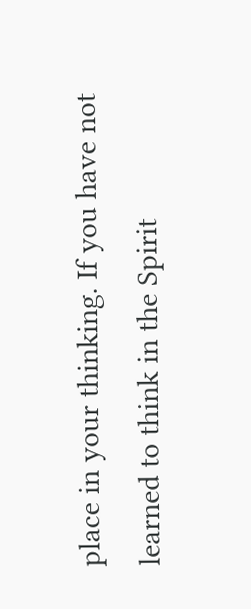place in your thinking. If you have not learned to think in the Spirit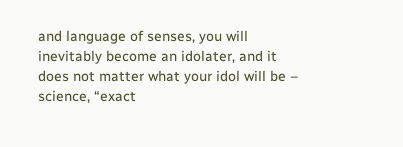and language of senses, you will inevitably become an idolater, and it does not matter what your idol will be – science, “exact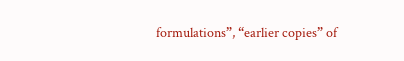formulations”, “earlier copies” of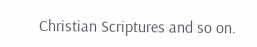Christian Scriptures and so on.